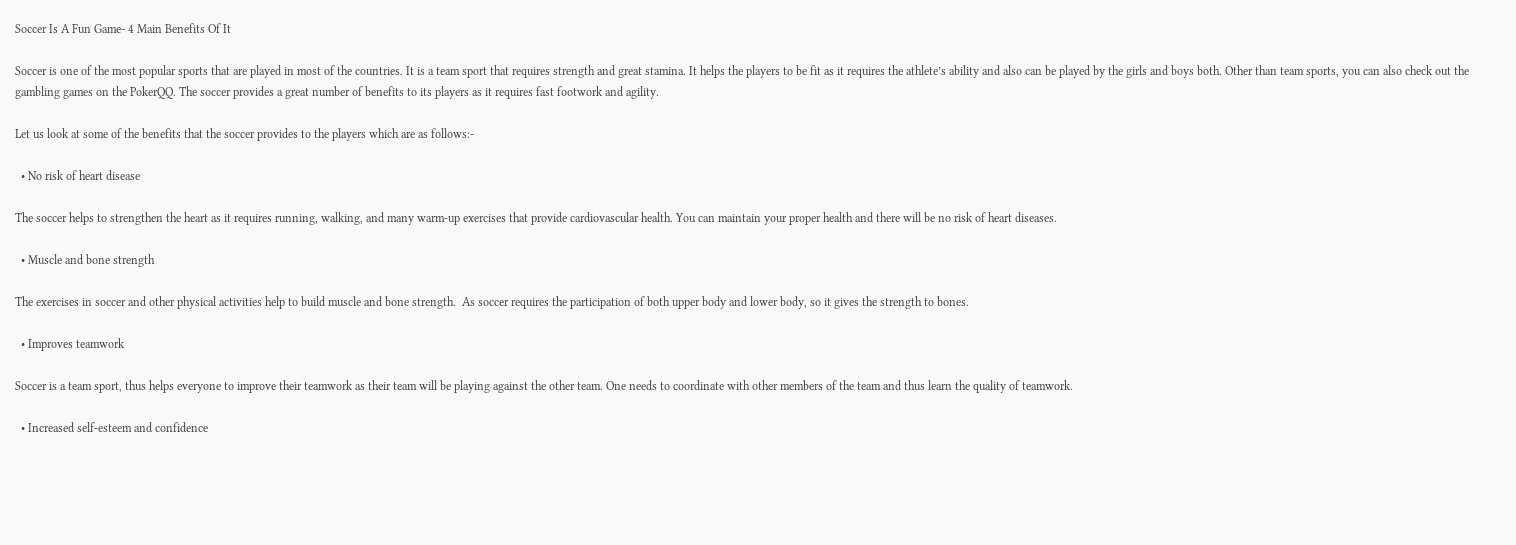Soccer Is A Fun Game- 4 Main Benefits Of It

Soccer is one of the most popular sports that are played in most of the countries. It is a team sport that requires strength and great stamina. It helps the players to be fit as it requires the athlete’s ability and also can be played by the girls and boys both. Other than team sports, you can also check out the gambling games on the PokerQQ. The soccer provides a great number of benefits to its players as it requires fast footwork and agility.

Let us look at some of the benefits that the soccer provides to the players which are as follows:-

  • No risk of heart disease

The soccer helps to strengthen the heart as it requires running, walking, and many warm-up exercises that provide cardiovascular health. You can maintain your proper health and there will be no risk of heart diseases.

  • Muscle and bone strength

The exercises in soccer and other physical activities help to build muscle and bone strength.  As soccer requires the participation of both upper body and lower body, so it gives the strength to bones.

  • Improves teamwork

Soccer is a team sport, thus helps everyone to improve their teamwork as their team will be playing against the other team. One needs to coordinate with other members of the team and thus learn the quality of teamwork.

  • Increased self-esteem and confidence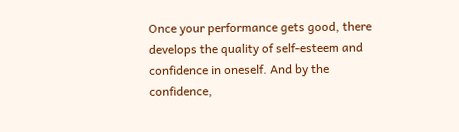Once your performance gets good, there develops the quality of self-esteem and confidence in oneself. And by the confidence,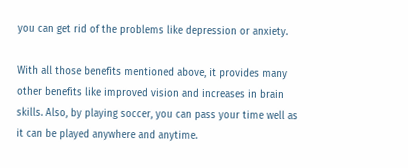you can get rid of the problems like depression or anxiety.

With all those benefits mentioned above, it provides many other benefits like improved vision and increases in brain skills. Also, by playing soccer, you can pass your time well as it can be played anywhere and anytime.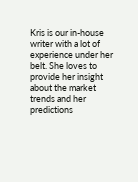Kris is our in-house writer with a lot of experience under her belt. She loves to provide her insight about the market trends and her predictions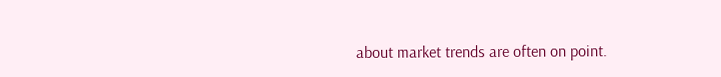about market trends are often on point.